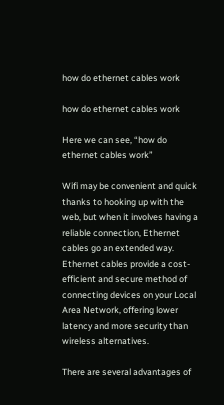how do ethernet cables work

how do ethernet cables work

Here we can see, “how do ethernet cables work”

Wifi may be convenient and quick thanks to hooking up with the web, but when it involves having a reliable connection, Ethernet cables go an extended way. Ethernet cables provide a cost-efficient and secure method of connecting devices on your Local Area Network, offering lower latency and more security than wireless alternatives.

There are several advantages of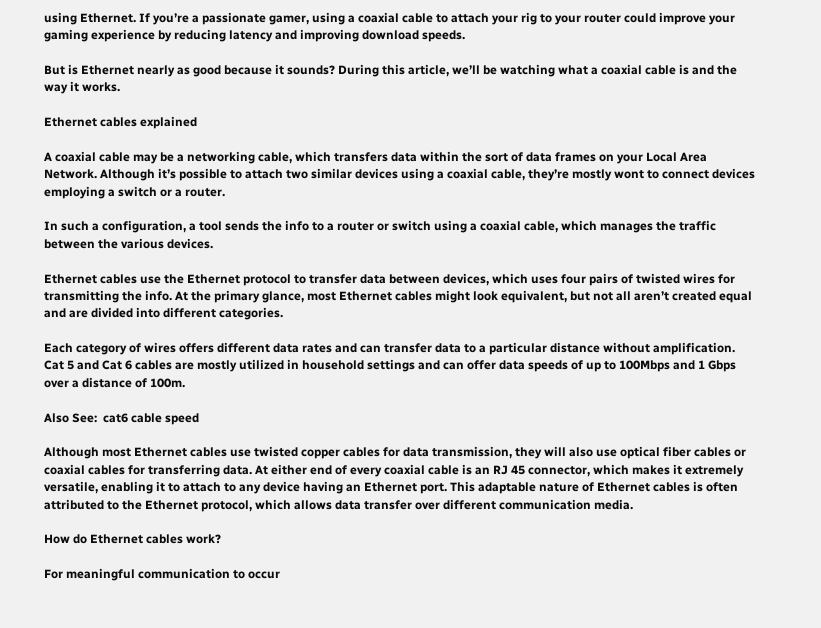using Ethernet. If you’re a passionate gamer, using a coaxial cable to attach your rig to your router could improve your gaming experience by reducing latency and improving download speeds.

But is Ethernet nearly as good because it sounds? During this article, we’ll be watching what a coaxial cable is and the way it works.

Ethernet cables explained

A coaxial cable may be a networking cable, which transfers data within the sort of data frames on your Local Area Network. Although it’s possible to attach two similar devices using a coaxial cable, they’re mostly wont to connect devices employing a switch or a router.

In such a configuration, a tool sends the info to a router or switch using a coaxial cable, which manages the traffic between the various devices.

Ethernet cables use the Ethernet protocol to transfer data between devices, which uses four pairs of twisted wires for transmitting the info. At the primary glance, most Ethernet cables might look equivalent, but not all aren’t created equal and are divided into different categories.

Each category of wires offers different data rates and can transfer data to a particular distance without amplification. Cat 5 and Cat 6 cables are mostly utilized in household settings and can offer data speeds of up to 100Mbps and 1 Gbps over a distance of 100m.

Also See:  cat6 cable speed

Although most Ethernet cables use twisted copper cables for data transmission, they will also use optical fiber cables or coaxial cables for transferring data. At either end of every coaxial cable is an RJ 45 connector, which makes it extremely versatile, enabling it to attach to any device having an Ethernet port. This adaptable nature of Ethernet cables is often attributed to the Ethernet protocol, which allows data transfer over different communication media.

How do Ethernet cables work?

For meaningful communication to occur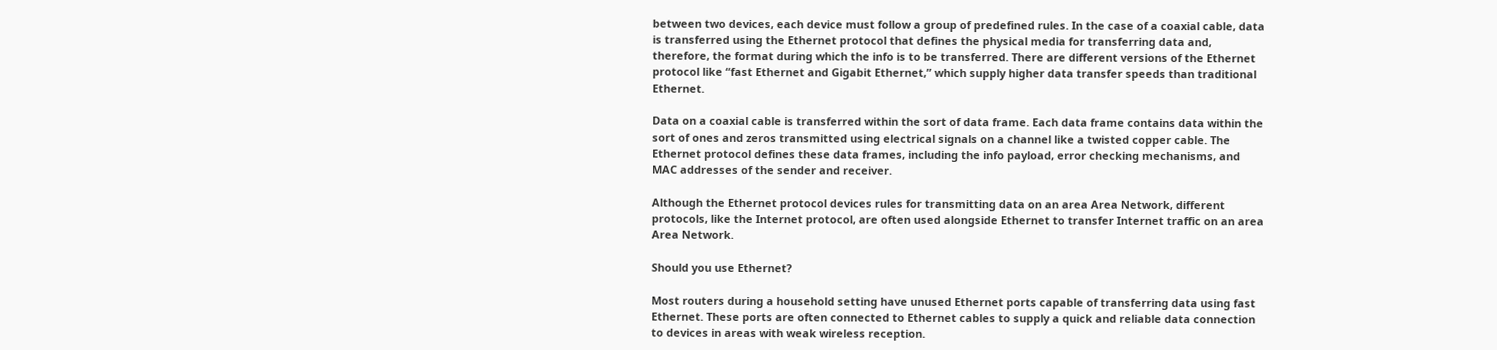between two devices, each device must follow a group of predefined rules. In the case of a coaxial cable, data is transferred using the Ethernet protocol that defines the physical media for transferring data and, therefore, the format during which the info is to be transferred. There are different versions of the Ethernet protocol like “fast Ethernet and Gigabit Ethernet,” which supply higher data transfer speeds than traditional Ethernet.

Data on a coaxial cable is transferred within the sort of data frame. Each data frame contains data within the sort of ones and zeros transmitted using electrical signals on a channel like a twisted copper cable. The Ethernet protocol defines these data frames, including the info payload, error checking mechanisms, and MAC addresses of the sender and receiver.

Although the Ethernet protocol devices rules for transmitting data on an area Area Network, different protocols, like the Internet protocol, are often used alongside Ethernet to transfer Internet traffic on an area Area Network.

Should you use Ethernet?

Most routers during a household setting have unused Ethernet ports capable of transferring data using fast Ethernet. These ports are often connected to Ethernet cables to supply a quick and reliable data connection to devices in areas with weak wireless reception.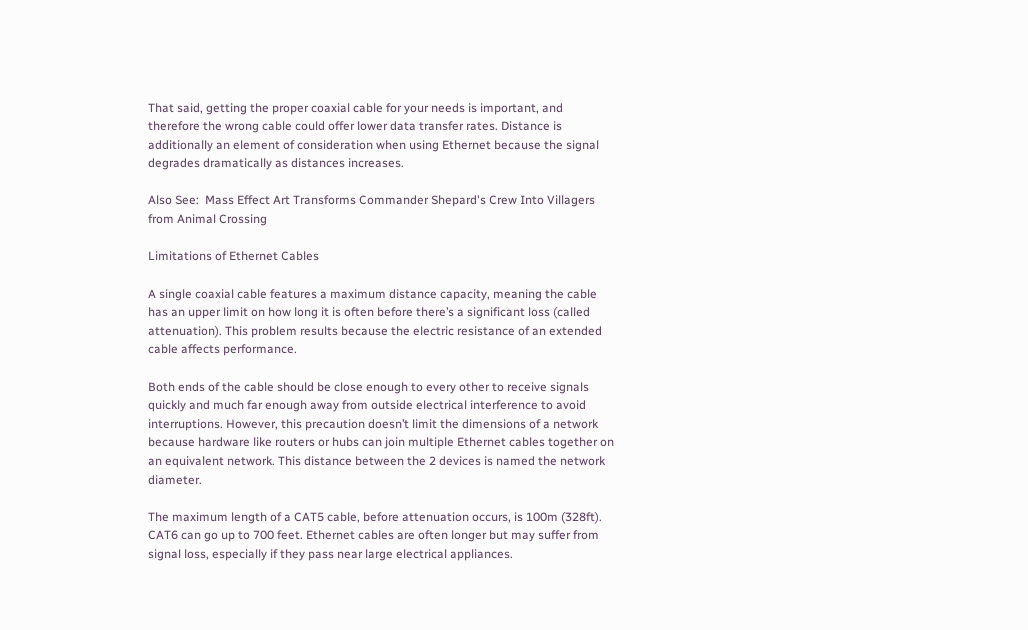That said, getting the proper coaxial cable for your needs is important, and therefore the wrong cable could offer lower data transfer rates. Distance is additionally an element of consideration when using Ethernet because the signal degrades dramatically as distances increases.

Also See:  Mass Effect Art Transforms Commander Shepard's Crew Into Villagers from Animal Crossing

Limitations of Ethernet Cables

A single coaxial cable features a maximum distance capacity, meaning the cable has an upper limit on how long it is often before there’s a significant loss (called attenuation). This problem results because the electric resistance of an extended cable affects performance.

Both ends of the cable should be close enough to every other to receive signals quickly and much far enough away from outside electrical interference to avoid interruptions. However, this precaution doesn’t limit the dimensions of a network because hardware like routers or hubs can join multiple Ethernet cables together on an equivalent network. This distance between the 2 devices is named the network diameter.

The maximum length of a CAT5 cable, before attenuation occurs, is 100m (328ft). CAT6 can go up to 700 feet. Ethernet cables are often longer but may suffer from signal loss, especially if they pass near large electrical appliances.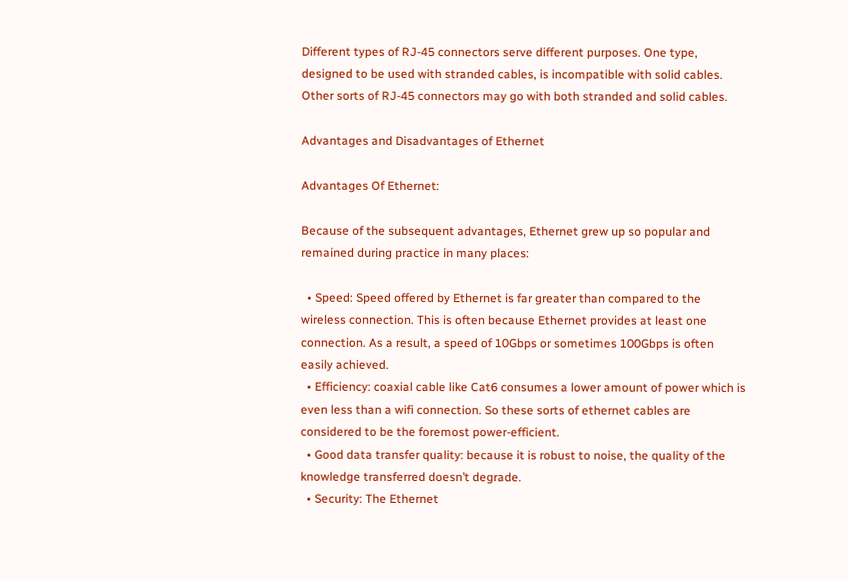Different types of RJ-45 connectors serve different purposes. One type, designed to be used with stranded cables, is incompatible with solid cables. Other sorts of RJ-45 connectors may go with both stranded and solid cables.

Advantages and Disadvantages of Ethernet

Advantages Of Ethernet:

Because of the subsequent advantages, Ethernet grew up so popular and remained during practice in many places:

  • Speed: Speed offered by Ethernet is far greater than compared to the wireless connection. This is often because Ethernet provides at least one connection. As a result, a speed of 10Gbps or sometimes 100Gbps is often easily achieved.
  • Efficiency: coaxial cable like Cat6 consumes a lower amount of power which is even less than a wifi connection. So these sorts of ethernet cables are considered to be the foremost power-efficient.
  • Good data transfer quality: because it is robust to noise, the quality of the knowledge transferred doesn’t degrade.
  • Security: The Ethernet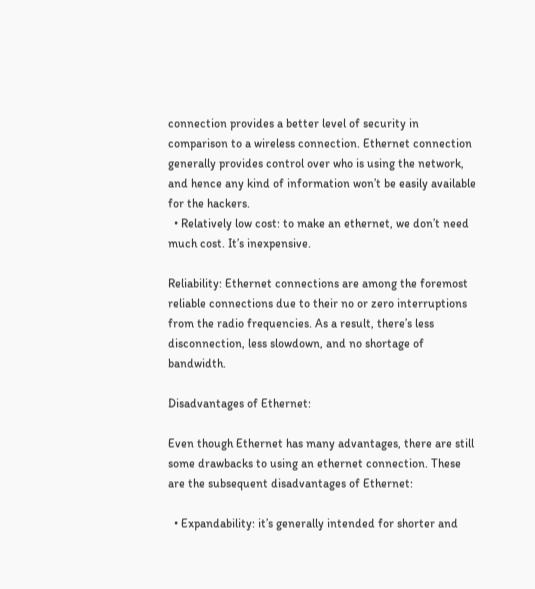connection provides a better level of security in comparison to a wireless connection. Ethernet connection generally provides control over who is using the network, and hence any kind of information won’t be easily available for the hackers.
  • Relatively low cost: to make an ethernet, we don’t need much cost. It’s inexpensive.

Reliability: Ethernet connections are among the foremost reliable connections due to their no or zero interruptions from the radio frequencies. As a result, there’s less disconnection, less slowdown, and no shortage of bandwidth.

Disadvantages of Ethernet:

Even though Ethernet has many advantages, there are still some drawbacks to using an ethernet connection. These are the subsequent disadvantages of Ethernet:

  • Expandability: it’s generally intended for shorter and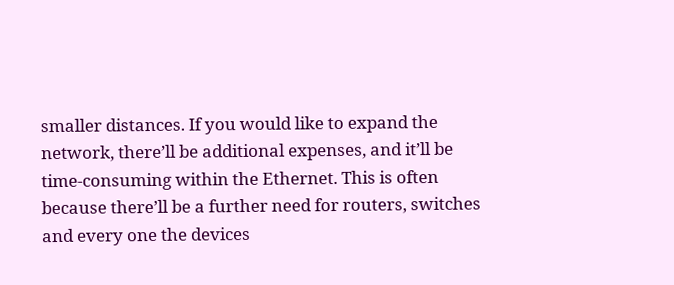smaller distances. If you would like to expand the network, there’ll be additional expenses, and it’ll be time-consuming within the Ethernet. This is often because there’ll be a further need for routers, switches and every one the devices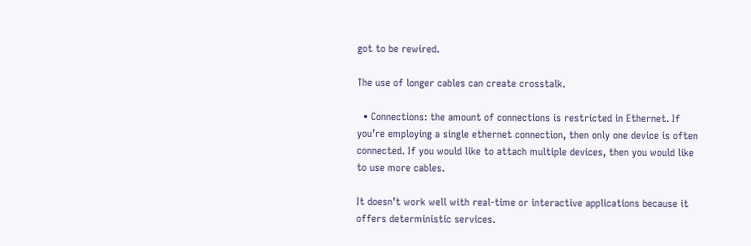got to be rewired.

The use of longer cables can create crosstalk.

  • Connections: the amount of connections is restricted in Ethernet. If you’re employing a single ethernet connection, then only one device is often connected. If you would like to attach multiple devices, then you would like to use more cables.

It doesn’t work well with real-time or interactive applications because it offers deterministic services.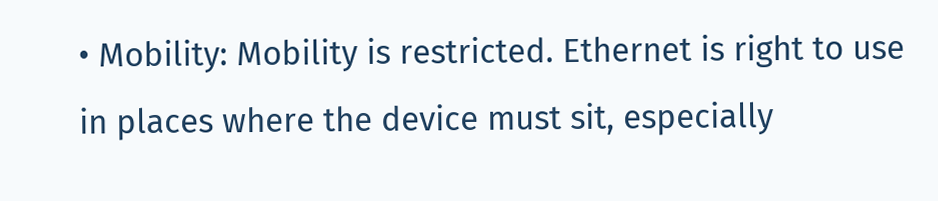• Mobility: Mobility is restricted. Ethernet is right to use in places where the device must sit, especially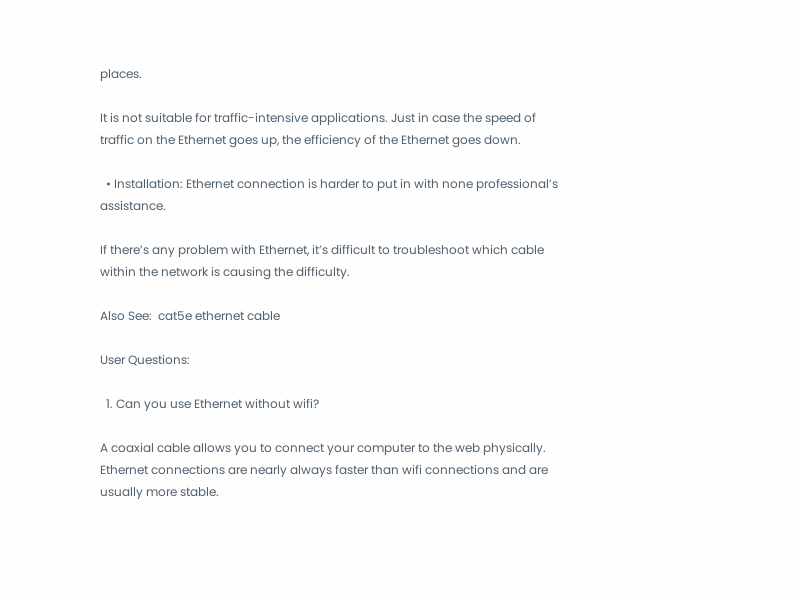places.

It is not suitable for traffic-intensive applications. Just in case the speed of traffic on the Ethernet goes up, the efficiency of the Ethernet goes down.

  • Installation: Ethernet connection is harder to put in with none professional’s assistance.

If there’s any problem with Ethernet, it’s difficult to troubleshoot which cable within the network is causing the difficulty.

Also See:  cat5e ethernet cable

User Questions:

  1. Can you use Ethernet without wifi?

A coaxial cable allows you to connect your computer to the web physically. Ethernet connections are nearly always faster than wifi connections and are usually more stable.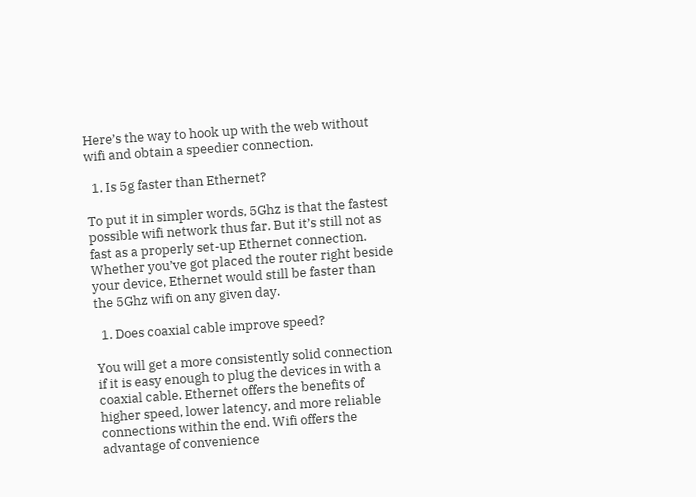Here’s the way to hook up with the web without wifi and obtain a speedier connection.

  1. Is 5g faster than Ethernet?

To put it in simpler words, 5Ghz is that the fastest possible wifi network thus far. But it’s still not as fast as a properly set-up Ethernet connection. Whether you’ve got placed the router right beside your device, Ethernet would still be faster than the 5Ghz wifi on any given day.

  1. Does coaxial cable improve speed?

You will get a more consistently solid connection if it is easy enough to plug the devices in with a coaxial cable. Ethernet offers the benefits of higher speed, lower latency, and more reliable connections within the end. Wifi offers the advantage of convenience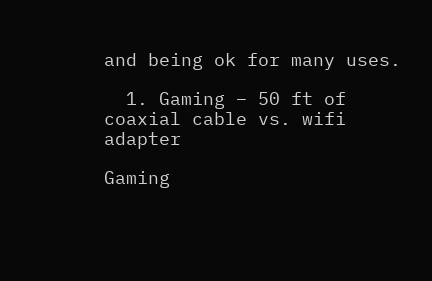and being ok for many uses.

  1. Gaming – 50 ft of coaxial cable vs. wifi adapter

Gaming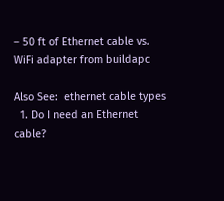– 50 ft of Ethernet cable vs. WiFi adapter from buildapc

Also See:  ethernet cable types
  1. Do I need an Ethernet cable?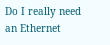Do I really need an Ethernet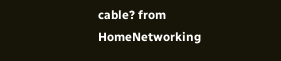cable? from HomeNetworking